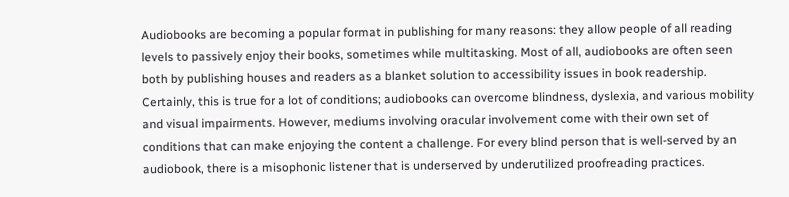Audiobooks are becoming a popular format in publishing for many reasons: they allow people of all reading levels to passively enjoy their books, sometimes while multitasking. Most of all, audiobooks are often seen both by publishing houses and readers as a blanket solution to accessibility issues in book readership. Certainly, this is true for a lot of conditions; audiobooks can overcome blindness, dyslexia, and various mobility and visual impairments. However, mediums involving oracular involvement come with their own set of conditions that can make enjoying the content a challenge. For every blind person that is well-served by an audiobook, there is a misophonic listener that is underserved by underutilized proofreading practices.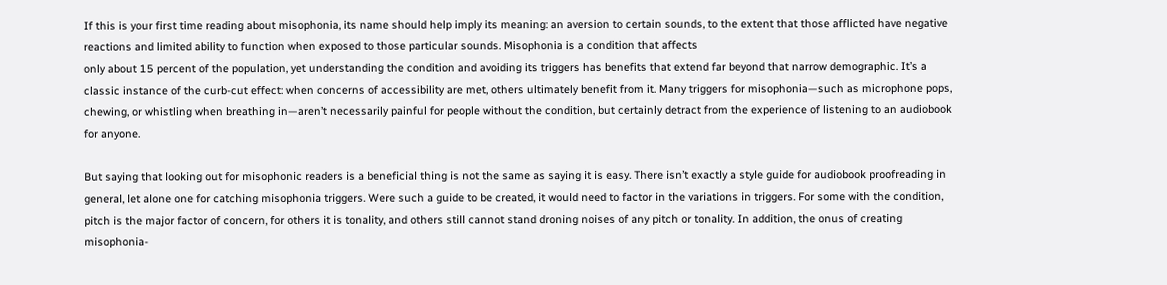If this is your first time reading about misophonia, its name should help imply its meaning: an aversion to certain sounds, to the extent that those afflicted have negative reactions and limited ability to function when exposed to those particular sounds. Misophonia is a condition that affects
only about 15 percent of the population, yet understanding the condition and avoiding its triggers has benefits that extend far beyond that narrow demographic. It’s a classic instance of the curb-cut effect: when concerns of accessibility are met, others ultimately benefit from it. Many triggers for misophonia—such as microphone pops, chewing, or whistling when breathing in—aren’t necessarily painful for people without the condition, but certainly detract from the experience of listening to an audiobook for anyone.

But saying that looking out for misophonic readers is a beneficial thing is not the same as saying it is easy. There isn’t exactly a style guide for audiobook proofreading in general, let alone one for catching misophonia triggers. Were such a guide to be created, it would need to factor in the variations in triggers. For some with the condition, pitch is the major factor of concern, for others it is tonality, and others still cannot stand droning noises of any pitch or tonality. In addition, the onus of creating misophonia-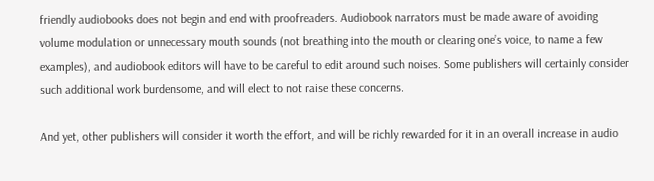friendly audiobooks does not begin and end with proofreaders. Audiobook narrators must be made aware of avoiding volume modulation or unnecessary mouth sounds (not breathing into the mouth or clearing one’s voice, to name a few examples), and audiobook editors will have to be careful to edit around such noises. Some publishers will certainly consider such additional work burdensome, and will elect to not raise these concerns.

And yet, other publishers will consider it worth the effort, and will be richly rewarded for it in an overall increase in audio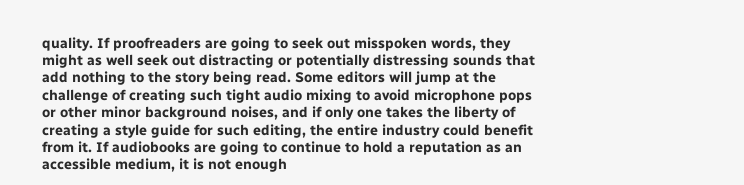quality. If proofreaders are going to seek out misspoken words, they might as well seek out distracting or potentially distressing sounds that add nothing to the story being read. Some editors will jump at the challenge of creating such tight audio mixing to avoid microphone pops or other minor background noises, and if only one takes the liberty of creating a style guide for such editing, the entire industry could benefit from it. If audiobooks are going to continue to hold a reputation as an accessible medium, it is not enough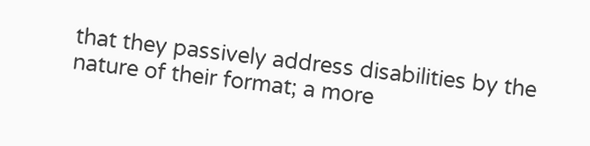that they passively address disabilities by the nature of their format; a more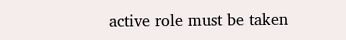active role must be taken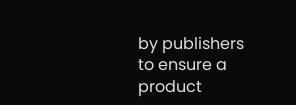by publishers to ensure a product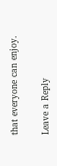that everyone can enjoy.

Leave a Reply